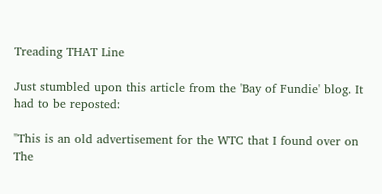Treading THAT Line

Just stumbled upon this article from the 'Bay of Fundie' blog. It had to be reposted:

"This is an old advertisement for the WTC that I found over on The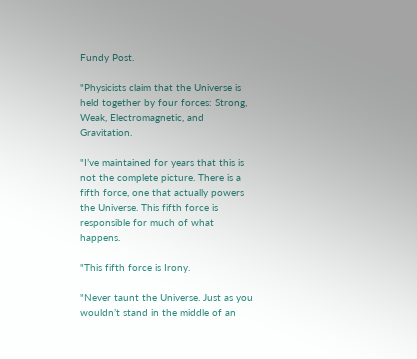Fundy Post.

"Physicists claim that the Universe is held together by four forces: Strong, Weak, Electromagnetic, and Gravitation.

"I’ve maintained for years that this is not the complete picture. There is a fifth force, one that actually powers the Universe. This fifth force is responsible for much of what happens.

"This fifth force is Irony.

"Never taunt the Universe. Just as you wouldn’t stand in the middle of an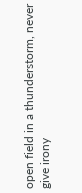open field in a thunderstorm, never give irony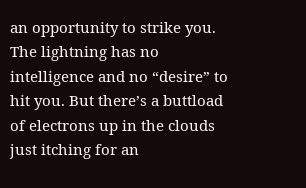an opportunity to strike you. The lightning has no intelligence and no “desire” to hit you. But there’s a buttload of electrons up in the clouds just itching for an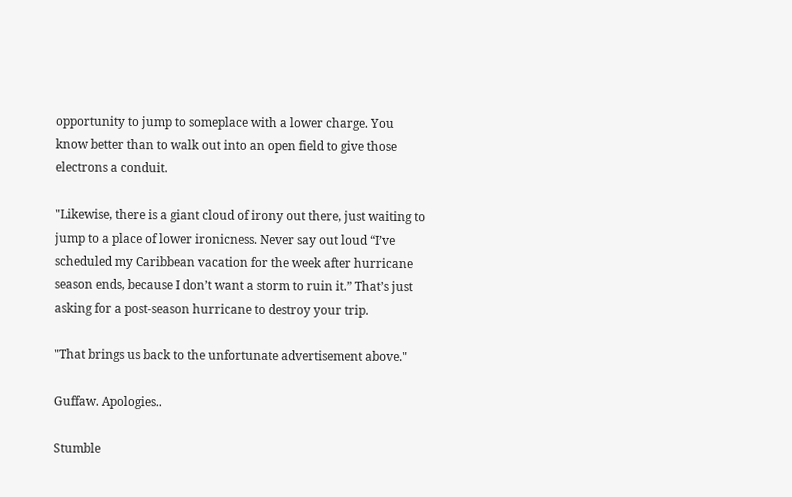opportunity to jump to someplace with a lower charge. You know better than to walk out into an open field to give those electrons a conduit.

"Likewise, there is a giant cloud of irony out there, just waiting to jump to a place of lower ironicness. Never say out loud “I’ve scheduled my Caribbean vacation for the week after hurricane season ends, because I don’t want a storm to ruin it.” That’s just asking for a post-season hurricane to destroy your trip.

"That brings us back to the unfortunate advertisement above."

Guffaw. Apologies..

Stumble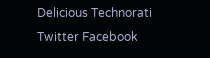Delicious Technorati Twitter Facebook